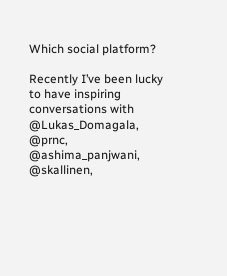Which social platform?

Recently I’ve been lucky to have inspiring conversations with @Lukas_Domagala, @prnc, @ashima_panjwani, @skallinen,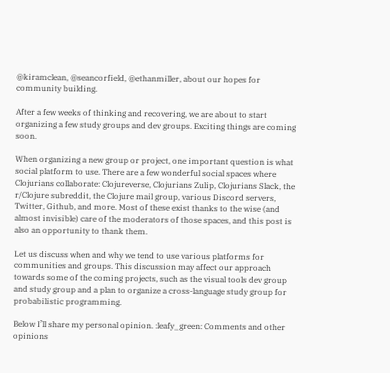@kiramclean, @seancorfield, @ethanmiller, about our hopes for community building.

After a few weeks of thinking and recovering, we are about to start organizing a few study groups and dev groups. Exciting things are coming soon.

When organizing a new group or project, one important question is what social platform to use. There are a few wonderful social spaces where Clojurians collaborate: Clojureverse, Clojurians Zulip, Clojurians Slack, the r/Clojure subreddit, the Clojure mail group, various Discord servers, Twitter, Github, and more. Most of these exist thanks to the wise (and almost invisible) care of the moderators of those spaces, and this post is also an opportunity to thank them.

Let us discuss when and why we tend to use various platforms for communities and groups. This discussion may affect our approach towards some of the coming projects, such as the visual tools dev group and study group and a plan to organize a cross-language study group for probabilistic programming.

Below I’ll share my personal opinion. :leafy_green: Comments and other opinions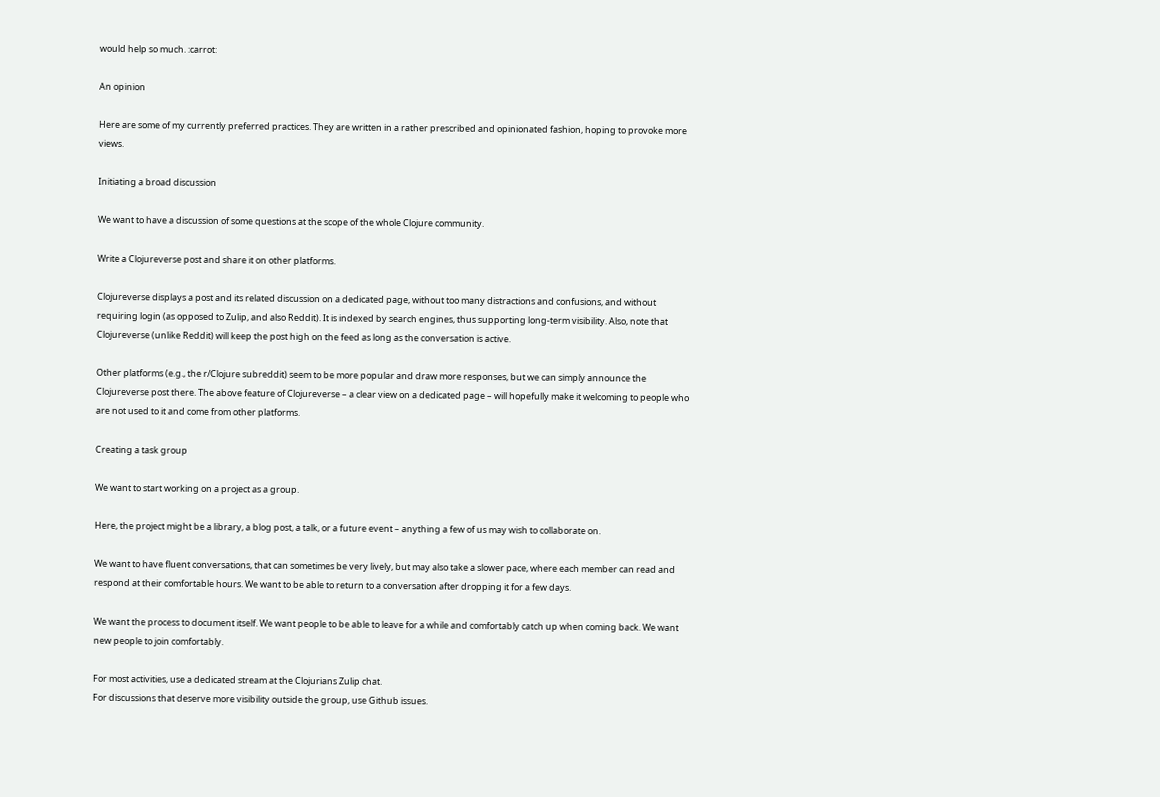would help so much. :carrot:

An opinion

Here are some of my currently preferred practices. They are written in a rather prescribed and opinionated fashion, hoping to provoke more views.

Initiating a broad discussion

We want to have a discussion of some questions at the scope of the whole Clojure community.

Write a Clojureverse post and share it on other platforms.

Clojureverse displays a post and its related discussion on a dedicated page, without too many distractions and confusions, and without requiring login (as opposed to Zulip, and also Reddit). It is indexed by search engines, thus supporting long-term visibility. Also, note that Clojureverse (unlike Reddit) will keep the post high on the feed as long as the conversation is active.

Other platforms (e.g., the r/Clojure subreddit) seem to be more popular and draw more responses, but we can simply announce the Clojureverse post there. The above feature of Clojureverse – a clear view on a dedicated page – will hopefully make it welcoming to people who are not used to it and come from other platforms.

Creating a task group

We want to start working on a project as a group.

Here, the project might be a library, a blog post, a talk, or a future event – anything a few of us may wish to collaborate on.

We want to have fluent conversations, that can sometimes be very lively, but may also take a slower pace, where each member can read and respond at their comfortable hours. We want to be able to return to a conversation after dropping it for a few days.

We want the process to document itself. We want people to be able to leave for a while and comfortably catch up when coming back. We want new people to join comfortably.

For most activities, use a dedicated stream at the Clojurians Zulip chat.
For discussions that deserve more visibility outside the group, use Github issues.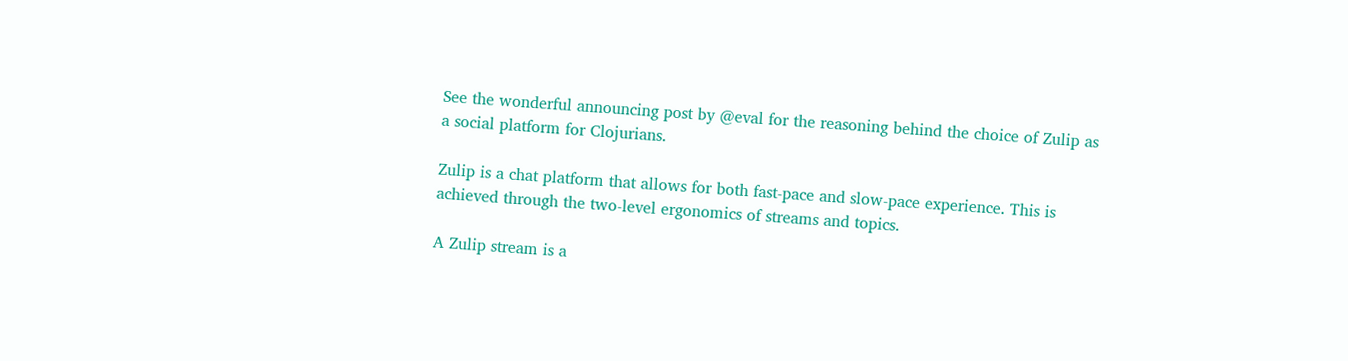See the wonderful announcing post by @eval for the reasoning behind the choice of Zulip as a social platform for Clojurians.

Zulip is a chat platform that allows for both fast-pace and slow-pace experience. This is achieved through the two-level ergonomics of streams and topics.

A Zulip stream is a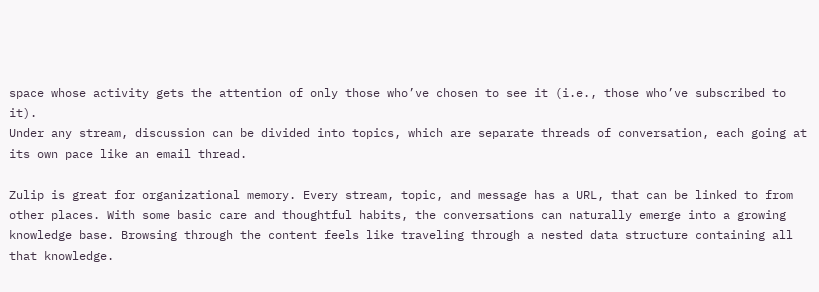space whose activity gets the attention of only those who’ve chosen to see it (i.e., those who’ve subscribed to it).
Under any stream, discussion can be divided into topics, which are separate threads of conversation, each going at its own pace like an email thread.

Zulip is great for organizational memory. Every stream, topic, and message has a URL, that can be linked to from other places. With some basic care and thoughtful habits, the conversations can naturally emerge into a growing knowledge base. Browsing through the content feels like traveling through a nested data structure containing all that knowledge.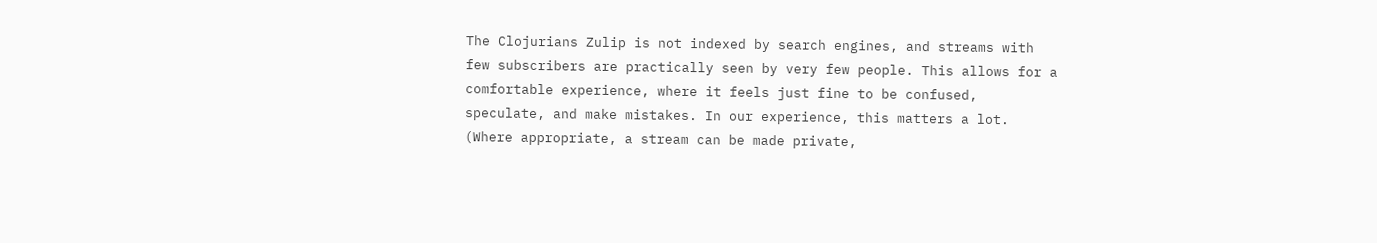The Clojurians Zulip is not indexed by search engines, and streams with few subscribers are practically seen by very few people. This allows for a comfortable experience, where it feels just fine to be confused, speculate, and make mistakes. In our experience, this matters a lot.
(Where appropriate, a stream can be made private,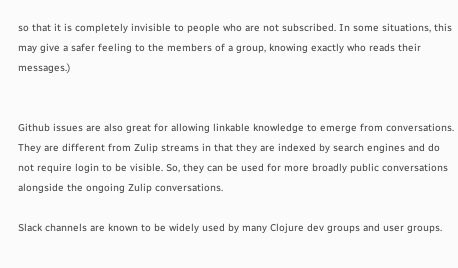so that it is completely invisible to people who are not subscribed. In some situations, this may give a safer feeling to the members of a group, knowing exactly who reads their messages.)


Github issues are also great for allowing linkable knowledge to emerge from conversations. They are different from Zulip streams in that they are indexed by search engines and do not require login to be visible. So, they can be used for more broadly public conversations alongside the ongoing Zulip conversations.

Slack channels are known to be widely used by many Clojure dev groups and user groups.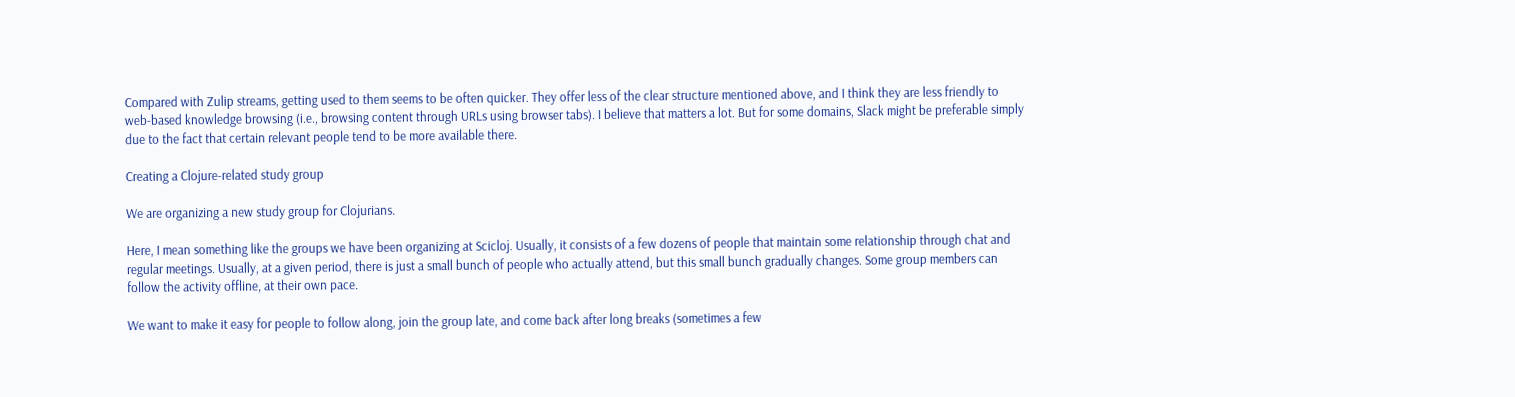Compared with Zulip streams, getting used to them seems to be often quicker. They offer less of the clear structure mentioned above, and I think they are less friendly to web-based knowledge browsing (i.e., browsing content through URLs using browser tabs). I believe that matters a lot. But for some domains, Slack might be preferable simply due to the fact that certain relevant people tend to be more available there.

Creating a Clojure-related study group

We are organizing a new study group for Clojurians.

Here, I mean something like the groups we have been organizing at Scicloj. Usually, it consists of a few dozens of people that maintain some relationship through chat and regular meetings. Usually, at a given period, there is just a small bunch of people who actually attend, but this small bunch gradually changes. Some group members can follow the activity offline, at their own pace.

We want to make it easy for people to follow along, join the group late, and come back after long breaks (sometimes a few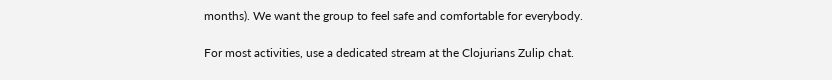months). We want the group to feel safe and comfortable for everybody.

For most activities, use a dedicated stream at the Clojurians Zulip chat.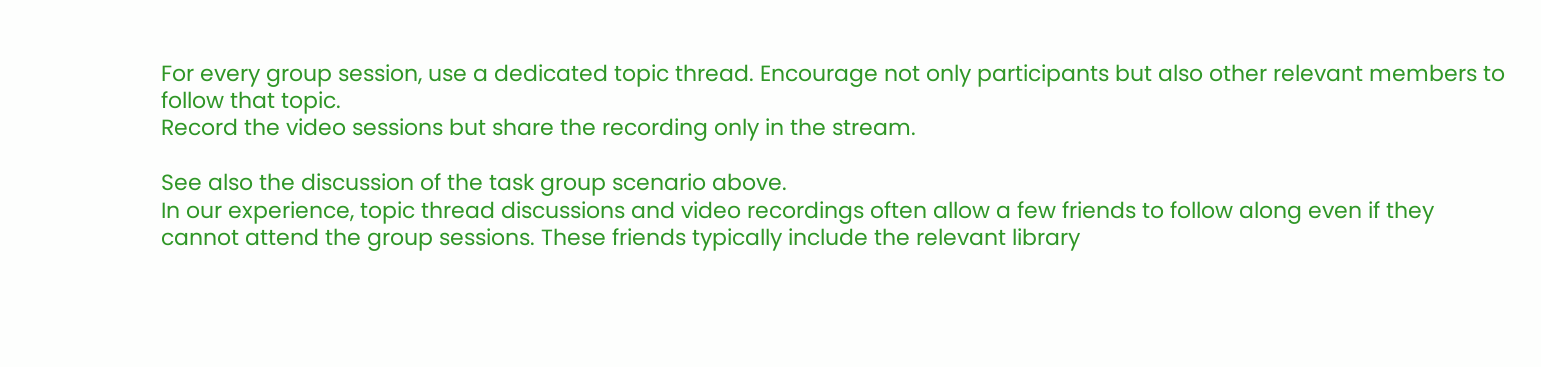For every group session, use a dedicated topic thread. Encourage not only participants but also other relevant members to follow that topic.
Record the video sessions but share the recording only in the stream.

See also the discussion of the task group scenario above.
In our experience, topic thread discussions and video recordings often allow a few friends to follow along even if they cannot attend the group sessions. These friends typically include the relevant library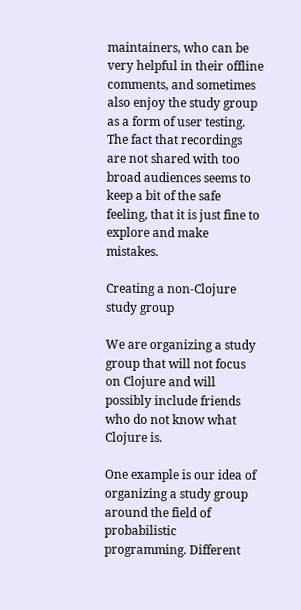maintainers, who can be very helpful in their offline comments, and sometimes also enjoy the study group as a form of user testing.
The fact that recordings are not shared with too broad audiences seems to keep a bit of the safe feeling, that it is just fine to explore and make mistakes.

Creating a non-Clojure study group

We are organizing a study group that will not focus on Clojure and will possibly include friends who do not know what Clojure is.

One example is our idea of organizing a study group around the field of probabilistic programming. Different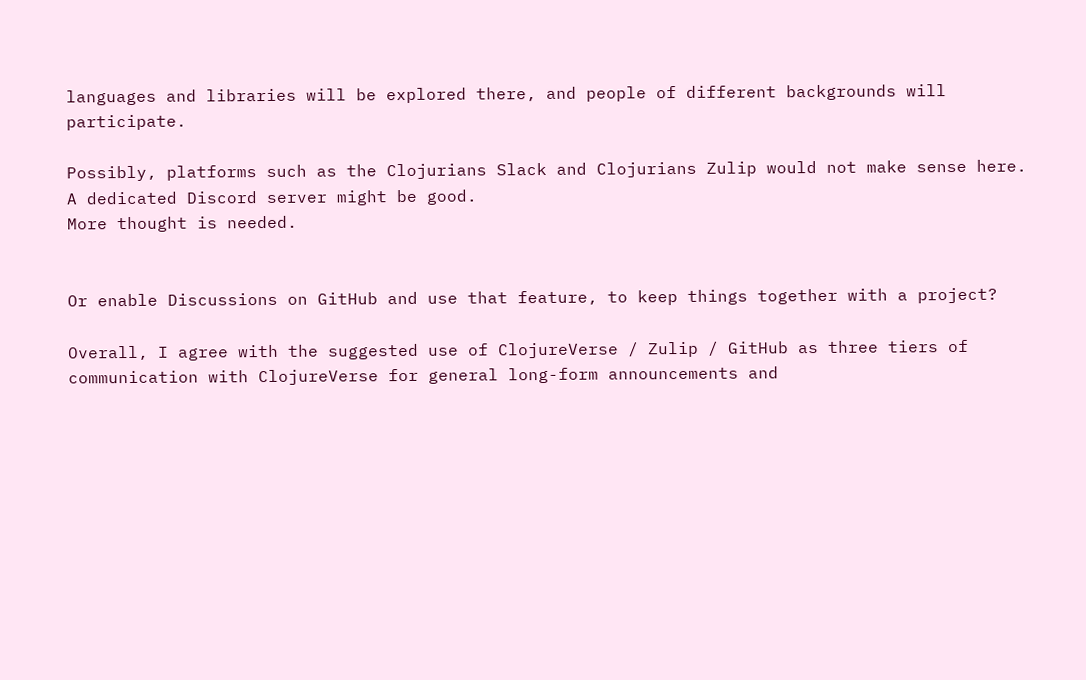languages and libraries will be explored there, and people of different backgrounds will participate.

Possibly, platforms such as the Clojurians Slack and Clojurians Zulip would not make sense here.
A dedicated Discord server might be good.
More thought is needed.


Or enable Discussions on GitHub and use that feature, to keep things together with a project?

Overall, I agree with the suggested use of ClojureVerse / Zulip / GitHub as three tiers of communication with ClojureVerse for general long-form announcements and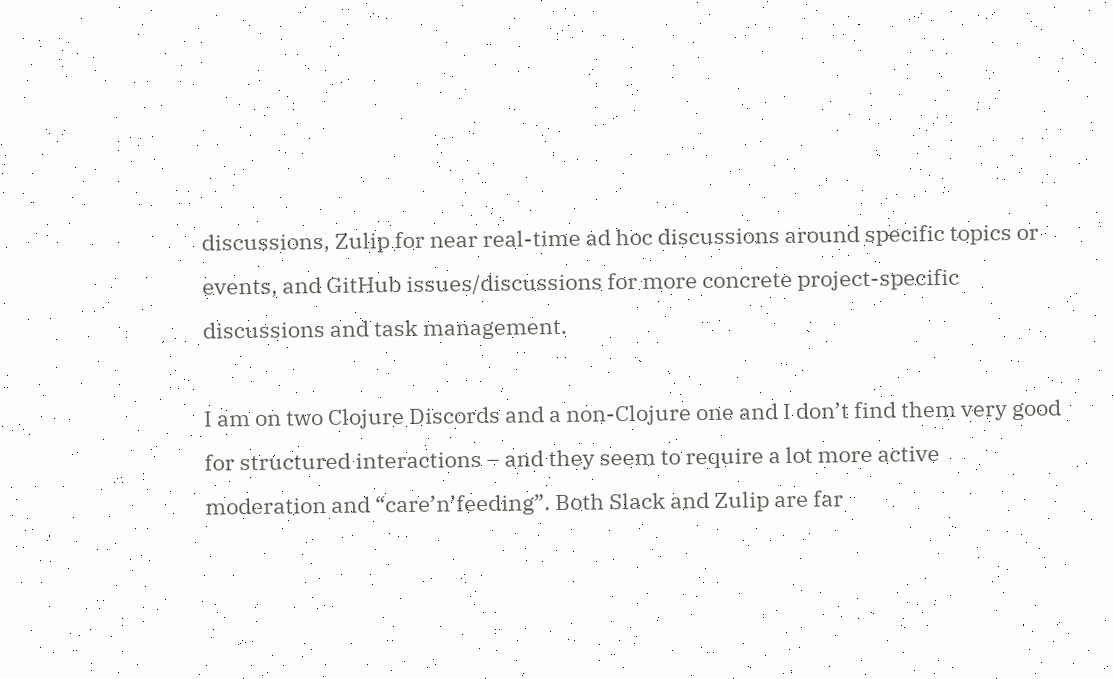discussions, Zulip for near real-time ad hoc discussions around specific topics or events, and GitHub issues/discussions for more concrete project-specific discussions and task management.

I am on two Clojure Discords and a non-Clojure one and I don’t find them very good for structured interactions – and they seem to require a lot more active moderation and “care’n’feeding”. Both Slack and Zulip are far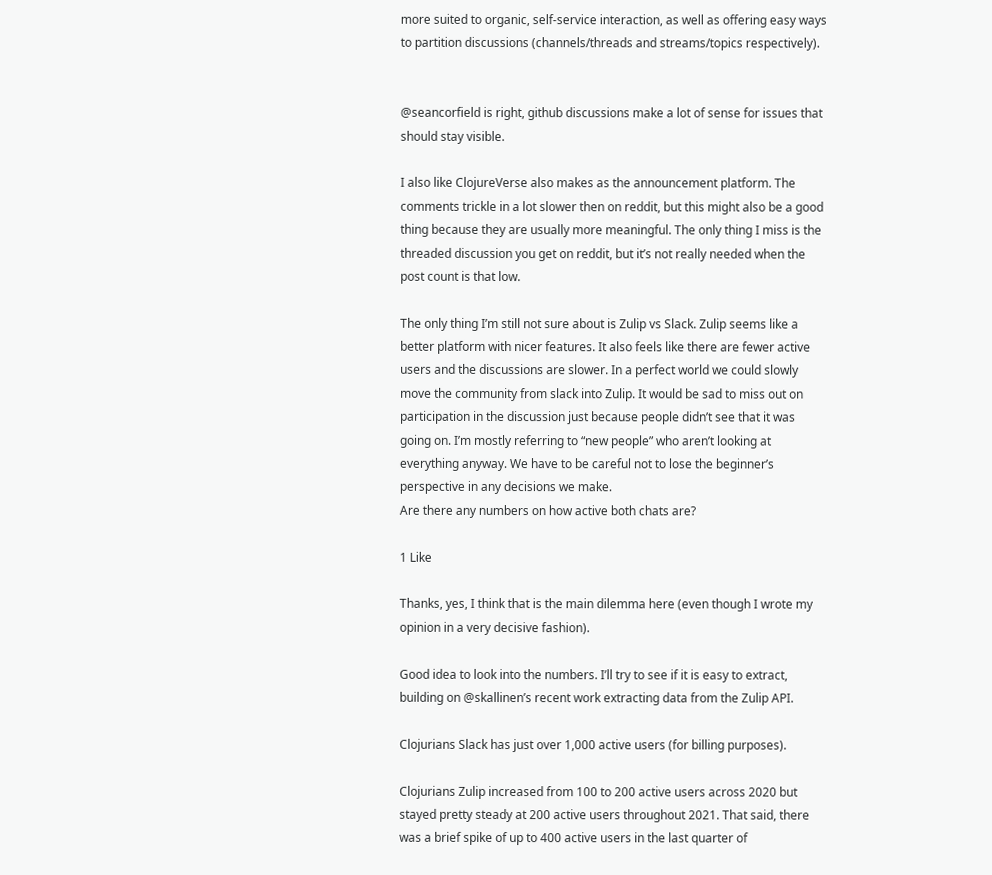more suited to organic, self-service interaction, as well as offering easy ways to partition discussions (channels/threads and streams/topics respectively).


@seancorfield is right, github discussions make a lot of sense for issues that should stay visible.

I also like ClojureVerse also makes as the announcement platform. The comments trickle in a lot slower then on reddit, but this might also be a good thing because they are usually more meaningful. The only thing I miss is the threaded discussion you get on reddit, but it’s not really needed when the post count is that low.

The only thing I’m still not sure about is Zulip vs Slack. Zulip seems like a better platform with nicer features. It also feels like there are fewer active users and the discussions are slower. In a perfect world we could slowly move the community from slack into Zulip. It would be sad to miss out on participation in the discussion just because people didn’t see that it was going on. I’m mostly referring to “new people” who aren’t looking at everything anyway. We have to be careful not to lose the beginner’s perspective in any decisions we make.
Are there any numbers on how active both chats are?

1 Like

Thanks, yes, I think that is the main dilemma here (even though I wrote my opinion in a very decisive fashion).

Good idea to look into the numbers. I’ll try to see if it is easy to extract, building on @skallinen’s recent work extracting data from the Zulip API.

Clojurians Slack has just over 1,000 active users (for billing purposes).

Clojurians Zulip increased from 100 to 200 active users across 2020 but stayed pretty steady at 200 active users throughout 2021. That said, there was a brief spike of up to 400 active users in the last quarter of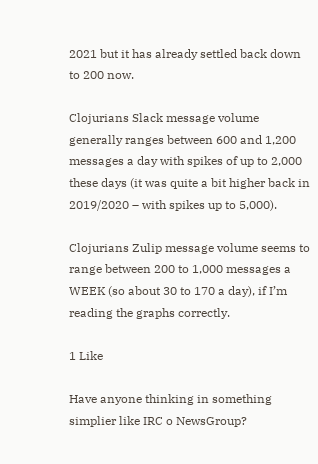2021 but it has already settled back down to 200 now.

Clojurians Slack message volume generally ranges between 600 and 1,200 messages a day with spikes of up to 2,000 these days (it was quite a bit higher back in 2019/2020 – with spikes up to 5,000).

Clojurians Zulip message volume seems to range between 200 to 1,000 messages a WEEK (so about 30 to 170 a day), if I’m reading the graphs correctly.

1 Like

Have anyone thinking in something simplier like IRC o NewsGroup?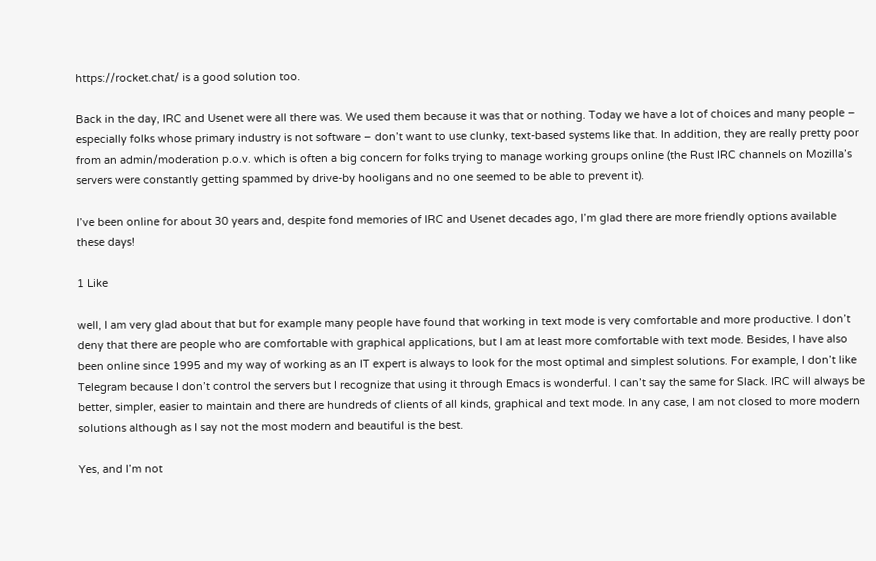https://rocket.chat/ is a good solution too.

Back in the day, IRC and Usenet were all there was. We used them because it was that or nothing. Today we have a lot of choices and many people – especially folks whose primary industry is not software – don’t want to use clunky, text-based systems like that. In addition, they are really pretty poor from an admin/moderation p.o.v. which is often a big concern for folks trying to manage working groups online (the Rust IRC channels on Mozilla’s servers were constantly getting spammed by drive-by hooligans and no one seemed to be able to prevent it).

I’ve been online for about 30 years and, despite fond memories of IRC and Usenet decades ago, I’m glad there are more friendly options available these days!

1 Like

well, I am very glad about that but for example many people have found that working in text mode is very comfortable and more productive. I don’t deny that there are people who are comfortable with graphical applications, but I am at least more comfortable with text mode. Besides, I have also been online since 1995 and my way of working as an IT expert is always to look for the most optimal and simplest solutions. For example, I don’t like Telegram because I don’t control the servers but I recognize that using it through Emacs is wonderful. I can’t say the same for Slack. IRC will always be better, simpler, easier to maintain and there are hundreds of clients of all kinds, graphical and text mode. In any case, I am not closed to more modern solutions although as I say not the most modern and beautiful is the best.

Yes, and I’m not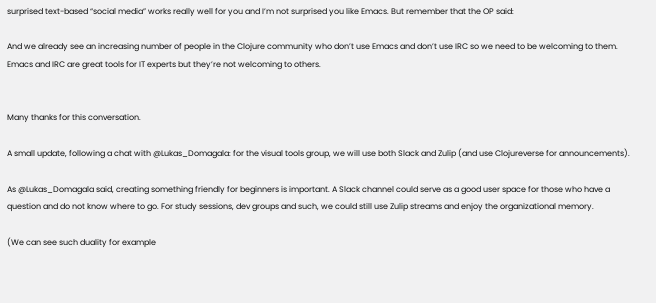surprised text-based “social media” works really well for you and I’m not surprised you like Emacs. But remember that the OP said:

And we already see an increasing number of people in the Clojure community who don’t use Emacs and don’t use IRC so we need to be welcoming to them. Emacs and IRC are great tools for IT experts but they’re not welcoming to others.


Many thanks for this conversation.

A small update, following a chat with @Lukas_Domagala: for the visual tools group, we will use both Slack and Zulip (and use Clojureverse for announcements).

As @Lukas_Domagala said, creating something friendly for beginners is important. A Slack channel could serve as a good user space for those who have a question and do not know where to go. For study sessions, dev groups and such, we could still use Zulip streams and enjoy the organizational memory.

(We can see such duality for example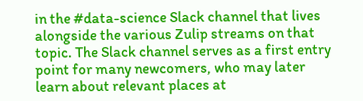in the #data-science Slack channel that lives alongside the various Zulip streams on that topic. The Slack channel serves as a first entry point for many newcomers, who may later learn about relevant places at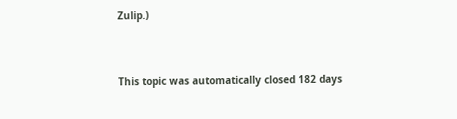Zulip.)


This topic was automatically closed 182 days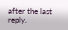after the last reply.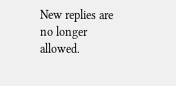New replies are no longer allowed.